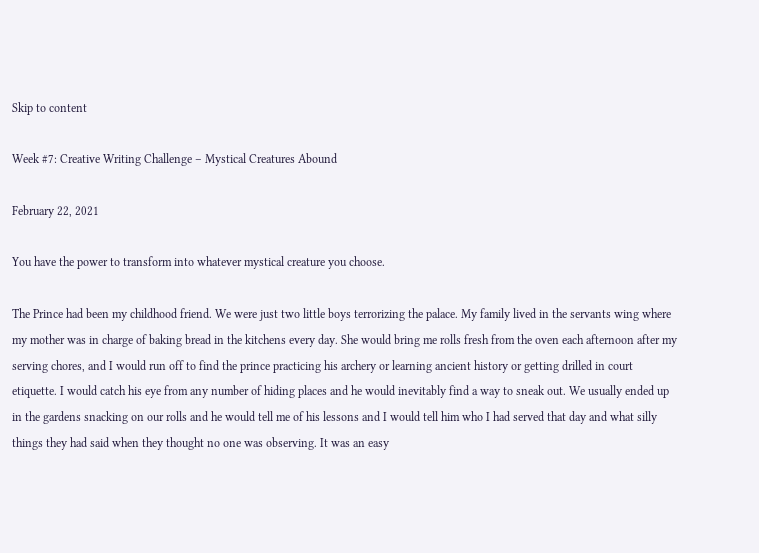Skip to content

Week #7: Creative Writing Challenge – Mystical Creatures Abound

February 22, 2021

You have the power to transform into whatever mystical creature you choose.

The Prince had been my childhood friend. We were just two little boys terrorizing the palace. My family lived in the servants wing where my mother was in charge of baking bread in the kitchens every day. She would bring me rolls fresh from the oven each afternoon after my serving chores, and I would run off to find the prince practicing his archery or learning ancient history or getting drilled in court etiquette. I would catch his eye from any number of hiding places and he would inevitably find a way to sneak out. We usually ended up in the gardens snacking on our rolls and he would tell me of his lessons and I would tell him who I had served that day and what silly things they had said when they thought no one was observing. It was an easy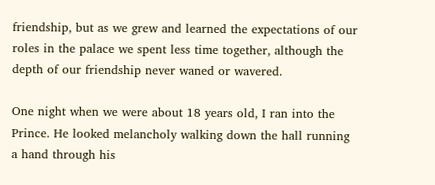friendship, but as we grew and learned the expectations of our roles in the palace we spent less time together, although the depth of our friendship never waned or wavered.

One night when we were about 18 years old, I ran into the Prince. He looked melancholy walking down the hall running a hand through his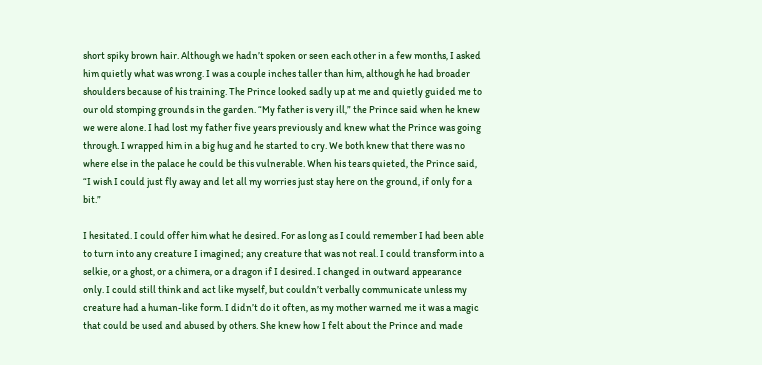short spiky brown hair. Although we hadn’t spoken or seen each other in a few months, I asked him quietly what was wrong. I was a couple inches taller than him, although he had broader shoulders because of his training. The Prince looked sadly up at me and quietly guided me to our old stomping grounds in the garden. “My father is very ill,” the Prince said when he knew we were alone. I had lost my father five years previously and knew what the Prince was going through. I wrapped him in a big hug and he started to cry. We both knew that there was no where else in the palace he could be this vulnerable. When his tears quieted, the Prince said, “I wish I could just fly away and let all my worries just stay here on the ground, if only for a bit.”

I hesitated. I could offer him what he desired. For as long as I could remember I had been able to turn into any creature I imagined; any creature that was not real. I could transform into a selkie, or a ghost, or a chimera, or a dragon if I desired. I changed in outward appearance only. I could still think and act like myself, but couldn’t verbally communicate unless my creature had a human-like form. I didn’t do it often, as my mother warned me it was a magic that could be used and abused by others. She knew how I felt about the Prince and made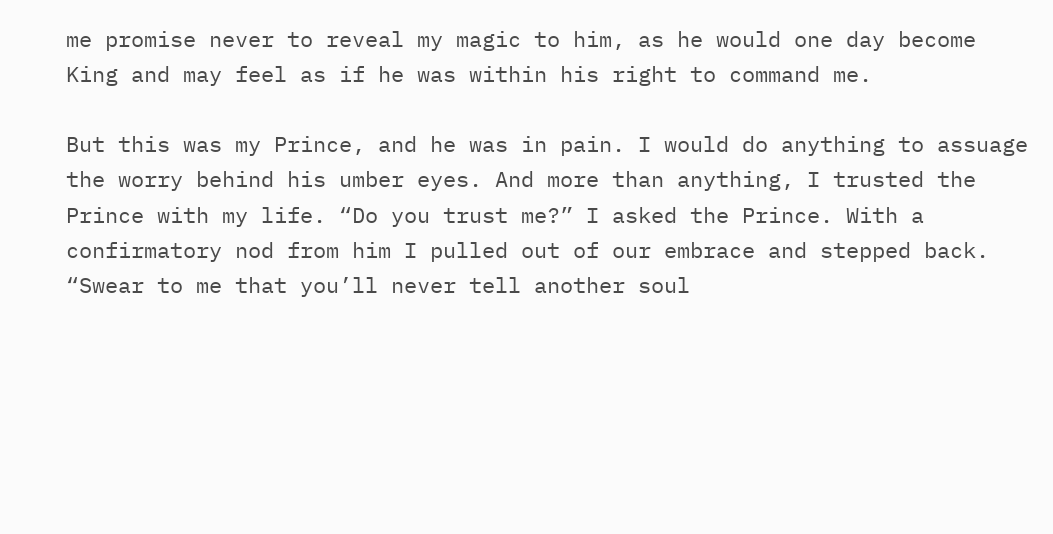me promise never to reveal my magic to him, as he would one day become King and may feel as if he was within his right to command me.

But this was my Prince, and he was in pain. I would do anything to assuage the worry behind his umber eyes. And more than anything, I trusted the Prince with my life. “Do you trust me?” I asked the Prince. With a confirmatory nod from him I pulled out of our embrace and stepped back. “Swear to me that you’ll never tell another soul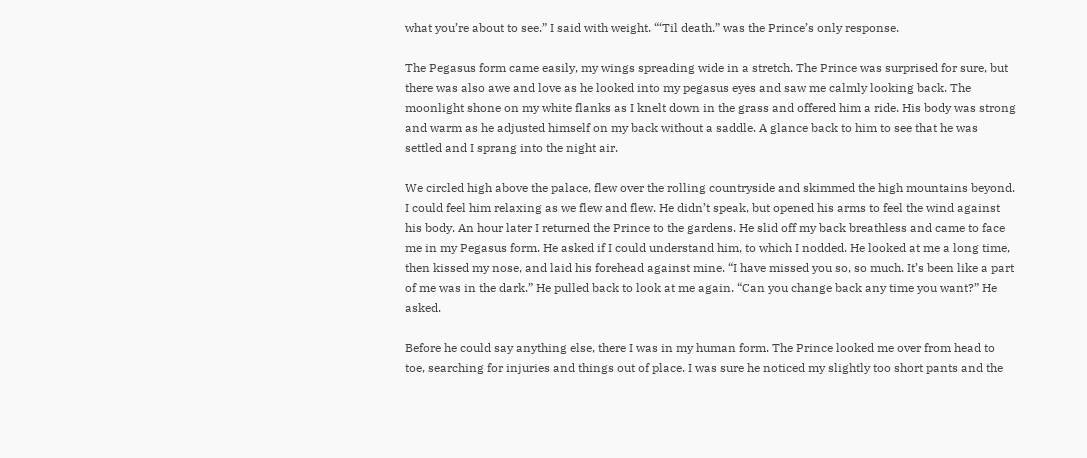what you’re about to see.” I said with weight. “‘Til death.” was the Prince’s only response.

The Pegasus form came easily, my wings spreading wide in a stretch. The Prince was surprised for sure, but there was also awe and love as he looked into my pegasus eyes and saw me calmly looking back. The moonlight shone on my white flanks as I knelt down in the grass and offered him a ride. His body was strong and warm as he adjusted himself on my back without a saddle. A glance back to him to see that he was settled and I sprang into the night air.

We circled high above the palace, flew over the rolling countryside and skimmed the high mountains beyond. I could feel him relaxing as we flew and flew. He didn’t speak, but opened his arms to feel the wind against his body. An hour later I returned the Prince to the gardens. He slid off my back breathless and came to face me in my Pegasus form. He asked if I could understand him, to which I nodded. He looked at me a long time, then kissed my nose, and laid his forehead against mine. “I have missed you so, so much. It’s been like a part of me was in the dark.” He pulled back to look at me again. “Can you change back any time you want?” He asked.

Before he could say anything else, there I was in my human form. The Prince looked me over from head to toe, searching for injuries and things out of place. I was sure he noticed my slightly too short pants and the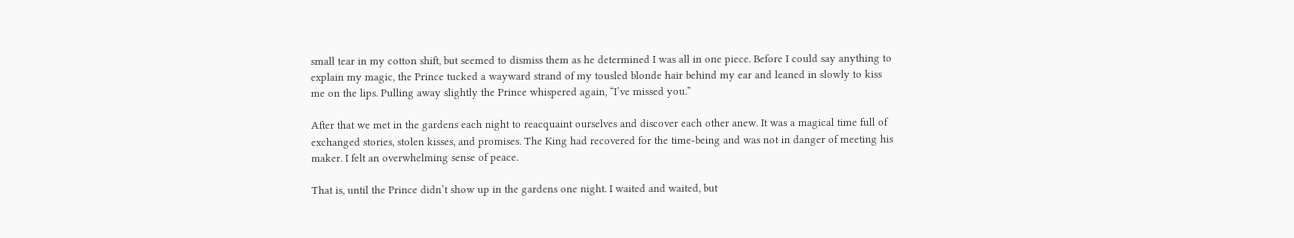small tear in my cotton shift, but seemed to dismiss them as he determined I was all in one piece. Before I could say anything to explain my magic, the Prince tucked a wayward strand of my tousled blonde hair behind my ear and leaned in slowly to kiss me on the lips. Pulling away slightly the Prince whispered again, “I’ve missed you.”

After that we met in the gardens each night to reacquaint ourselves and discover each other anew. It was a magical time full of exchanged stories, stolen kisses, and promises. The King had recovered for the time-being and was not in danger of meeting his maker. I felt an overwhelming sense of peace.

That is, until the Prince didn’t show up in the gardens one night. I waited and waited, but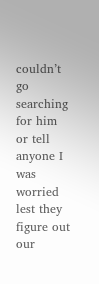couldn’t go searching for him or tell anyone I was worried lest they figure out our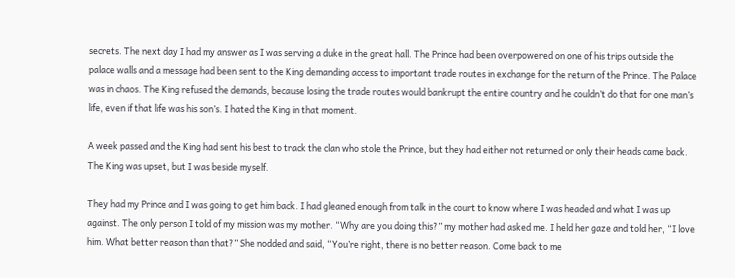secrets. The next day I had my answer as I was serving a duke in the great hall. The Prince had been overpowered on one of his trips outside the palace walls and a message had been sent to the King demanding access to important trade routes in exchange for the return of the Prince. The Palace was in chaos. The King refused the demands, because losing the trade routes would bankrupt the entire country and he couldn’t do that for one man’s life, even if that life was his son’s. I hated the King in that moment.

A week passed and the King had sent his best to track the clan who stole the Prince, but they had either not returned or only their heads came back. The King was upset, but I was beside myself.

They had my Prince and I was going to get him back. I had gleaned enough from talk in the court to know where I was headed and what I was up against. The only person I told of my mission was my mother. “Why are you doing this?” my mother had asked me. I held her gaze and told her, “I love him. What better reason than that?” She nodded and said, “You’re right, there is no better reason. Come back to me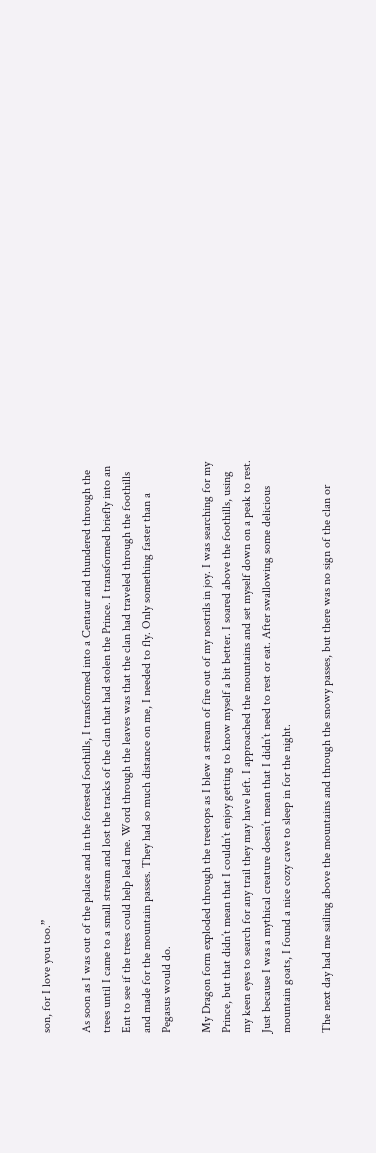son, for I love you too.”

As soon as I was out of the palace and in the forested foothills, I transformed into a Centaur and thundered through the trees until I came to a small stream and lost the tracks of the clan that had stolen the Prince. I transformed briefly into an Ent to see if the trees could help lead me. Word through the leaves was that the clan had traveled through the foothills and made for the mountain passes. They had so much distance on me, I needed to fly. Only something faster than a Pegasus would do.

My Dragon form exploded through the treetops as I blew a stream of fire out of my nostrils in joy. I was searching for my Prince, but that didn’t mean that I couldn’t enjoy getting to know myself a bit better. I soared above the foothills, using my keen eyes to search for any trail they may have left. I approached the mountains and set myself down on a peak to rest. Just because I was a mythical creature doesn’t mean that I didn’t need to rest or eat. After swallowing some delicious mountain goats, I found a nice cozy cave to sleep in for the night.

The next day had me sailing above the mountains and through the snowy passes, but there was no sign of the clan or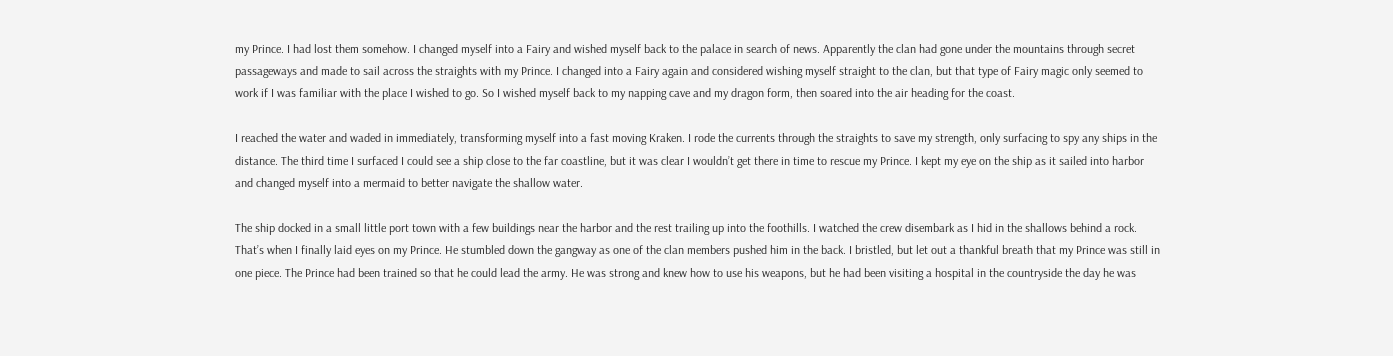my Prince. I had lost them somehow. I changed myself into a Fairy and wished myself back to the palace in search of news. Apparently the clan had gone under the mountains through secret passageways and made to sail across the straights with my Prince. I changed into a Fairy again and considered wishing myself straight to the clan, but that type of Fairy magic only seemed to work if I was familiar with the place I wished to go. So I wished myself back to my napping cave and my dragon form, then soared into the air heading for the coast.

I reached the water and waded in immediately, transforming myself into a fast moving Kraken. I rode the currents through the straights to save my strength, only surfacing to spy any ships in the distance. The third time I surfaced I could see a ship close to the far coastline, but it was clear I wouldn’t get there in time to rescue my Prince. I kept my eye on the ship as it sailed into harbor and changed myself into a mermaid to better navigate the shallow water.

The ship docked in a small little port town with a few buildings near the harbor and the rest trailing up into the foothills. I watched the crew disembark as I hid in the shallows behind a rock. That’s when I finally laid eyes on my Prince. He stumbled down the gangway as one of the clan members pushed him in the back. I bristled, but let out a thankful breath that my Prince was still in one piece. The Prince had been trained so that he could lead the army. He was strong and knew how to use his weapons, but he had been visiting a hospital in the countryside the day he was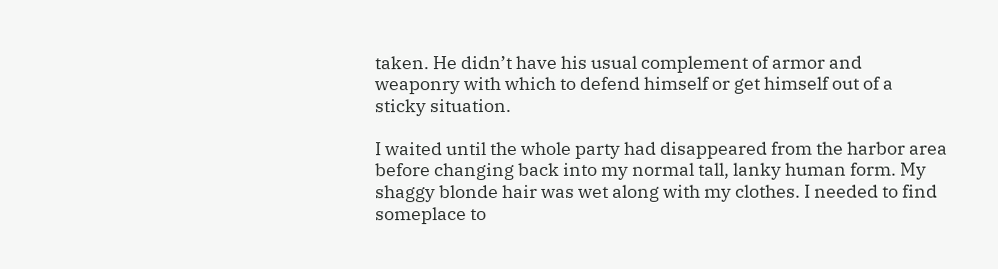taken. He didn’t have his usual complement of armor and weaponry with which to defend himself or get himself out of a sticky situation.

I waited until the whole party had disappeared from the harbor area before changing back into my normal tall, lanky human form. My shaggy blonde hair was wet along with my clothes. I needed to find someplace to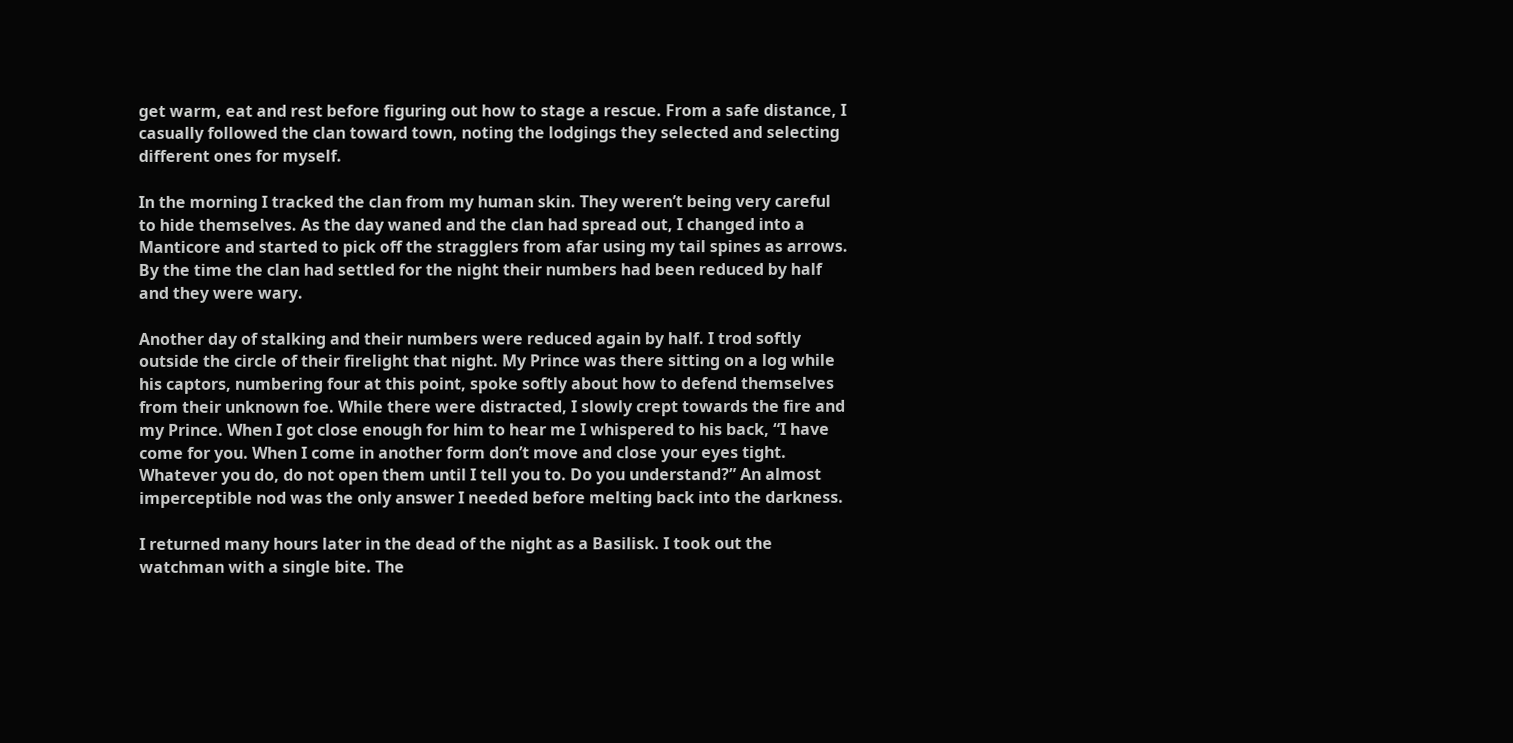get warm, eat and rest before figuring out how to stage a rescue. From a safe distance, I casually followed the clan toward town, noting the lodgings they selected and selecting different ones for myself.

In the morning I tracked the clan from my human skin. They weren’t being very careful to hide themselves. As the day waned and the clan had spread out, I changed into a Manticore and started to pick off the stragglers from afar using my tail spines as arrows. By the time the clan had settled for the night their numbers had been reduced by half and they were wary.

Another day of stalking and their numbers were reduced again by half. I trod softly outside the circle of their firelight that night. My Prince was there sitting on a log while his captors, numbering four at this point, spoke softly about how to defend themselves from their unknown foe. While there were distracted, I slowly crept towards the fire and my Prince. When I got close enough for him to hear me I whispered to his back, “I have come for you. When I come in another form don’t move and close your eyes tight. Whatever you do, do not open them until I tell you to. Do you understand?” An almost imperceptible nod was the only answer I needed before melting back into the darkness.

I returned many hours later in the dead of the night as a Basilisk. I took out the watchman with a single bite. The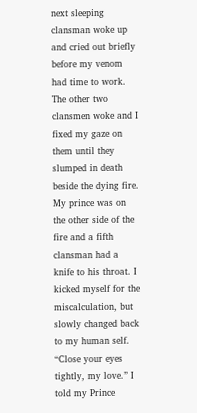next sleeping clansman woke up and cried out briefly before my venom had time to work. The other two clansmen woke and I fixed my gaze on them until they slumped in death beside the dying fire. My prince was on the other side of the fire and a fifth clansman had a knife to his throat. I kicked myself for the miscalculation, but slowly changed back to my human self. “Close your eyes tightly, my love.” I told my Prince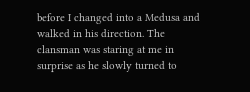before I changed into a Medusa and walked in his direction. The clansman was staring at me in surprise as he slowly turned to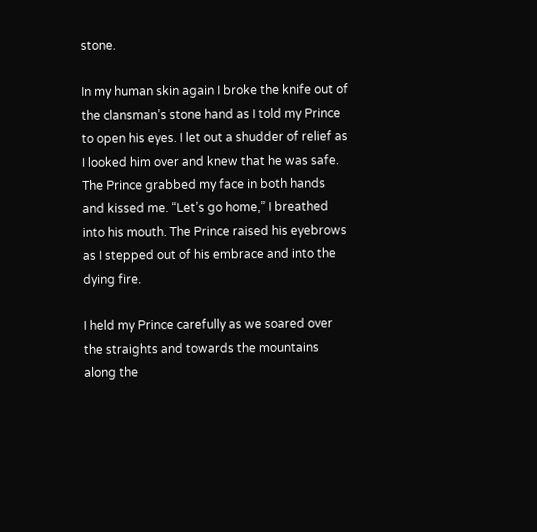stone.

In my human skin again I broke the knife out of the clansman’s stone hand as I told my Prince to open his eyes. I let out a shudder of relief as I looked him over and knew that he was safe. The Prince grabbed my face in both hands and kissed me. “Let’s go home,” I breathed into his mouth. The Prince raised his eyebrows as I stepped out of his embrace and into the dying fire.

I held my Prince carefully as we soared over the straights and towards the mountains along the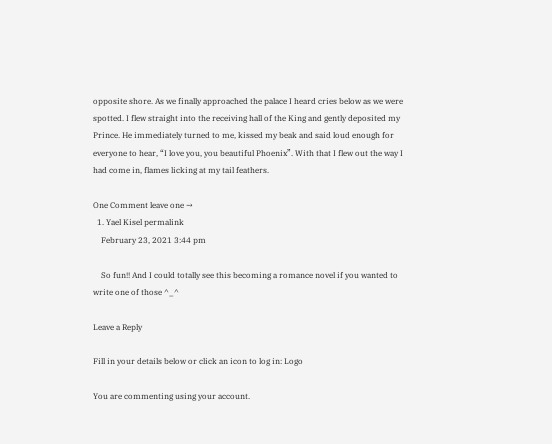opposite shore. As we finally approached the palace I heard cries below as we were spotted. I flew straight into the receiving hall of the King and gently deposited my Prince. He immediately turned to me, kissed my beak and said loud enough for everyone to hear, “I love you, you beautiful Phoenix”. With that I flew out the way I had come in, flames licking at my tail feathers.

One Comment leave one →
  1. Yael Kisel permalink
    February 23, 2021 3:44 pm

    So fun!! And I could totally see this becoming a romance novel if you wanted to write one of those ^_^

Leave a Reply

Fill in your details below or click an icon to log in: Logo

You are commenting using your account.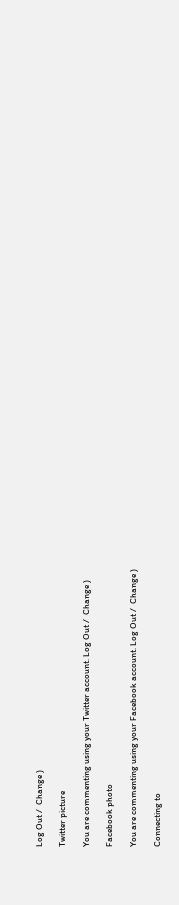Log Out /  Change )

Twitter picture

You are commenting using your Twitter account. Log Out /  Change )

Facebook photo

You are commenting using your Facebook account. Log Out /  Change )

Connecting to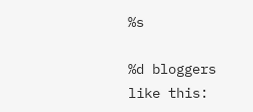%s

%d bloggers like this: